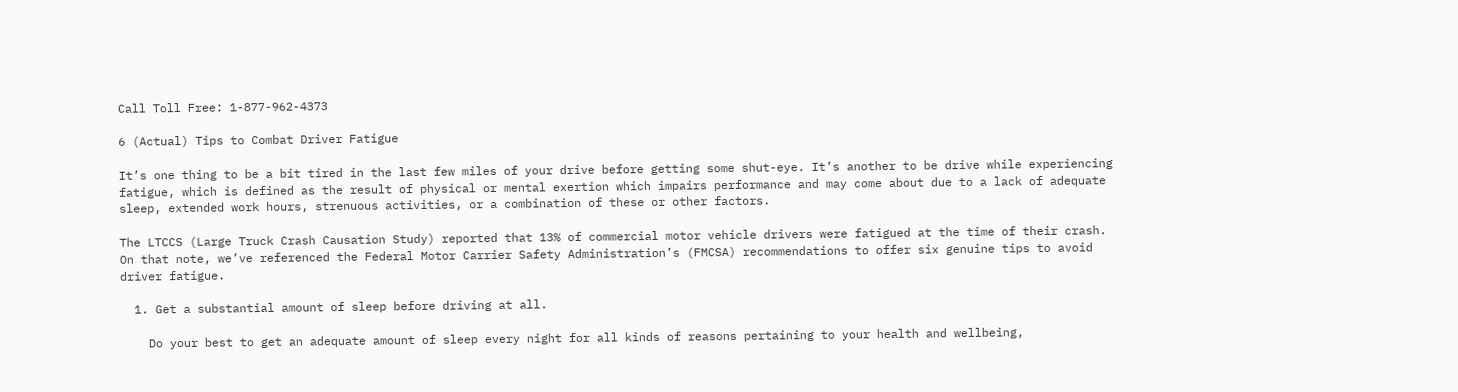Call Toll Free: 1-877-962-4373

6 (Actual) Tips to Combat Driver Fatigue

It’s one thing to be a bit tired in the last few miles of your drive before getting some shut-eye. It’s another to be drive while experiencing fatigue, which is defined as the result of physical or mental exertion which impairs performance and may come about due to a lack of adequate sleep, extended work hours, strenuous activities, or a combination of these or other factors.

The LTCCS (Large Truck Crash Causation Study) reported that 13% of commercial motor vehicle drivers were fatigued at the time of their crash. On that note, we’ve referenced the Federal Motor Carrier Safety Administration’s (FMCSA) recommendations to offer six genuine tips to avoid driver fatigue.

  1. Get a substantial amount of sleep before driving at all.

    Do your best to get an adequate amount of sleep every night for all kinds of reasons pertaining to your health and wellbeing,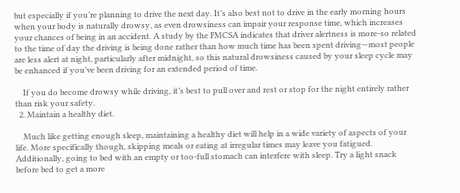but especially if you’re planning to drive the next day. It’s also best not to drive in the early morning hours when your body is naturally drowsy, as even drowsiness can impair your response time, which increases your chances of being in an accident. A study by the FMCSA indicates that driver alertness is more-so related to the time of day the driving is being done rather than how much time has been spent driving—most people are less alert at night, particularly after midnight, so this natural drowsiness caused by your sleep cycle may be enhanced if you’ve been driving for an extended period of time.

    If you do become drowsy while driving, it’s best to pull over and rest or stop for the night entirely rather than risk your safety.
  2. Maintain a healthy diet.

    Much like getting enough sleep, maintaining a healthy diet will help in a wide variety of aspects of your life. More specifically though, skipping meals or eating at irregular times may leave you fatigued. Additionally, going to bed with an empty or too-full stomach can interfere with sleep. Try a light snack before bed to get a more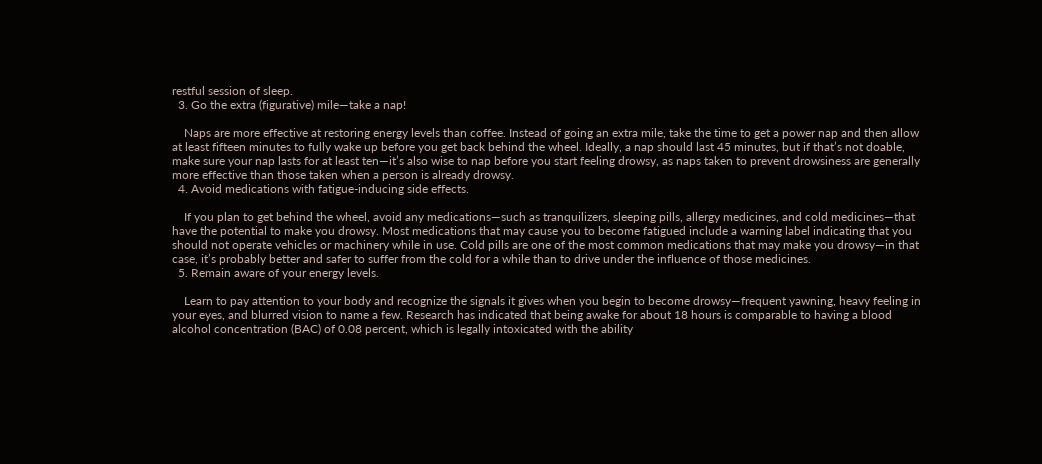restful session of sleep.
  3. Go the extra (figurative) mile—take a nap!

    Naps are more effective at restoring energy levels than coffee. Instead of going an extra mile, take the time to get a power nap and then allow at least fifteen minutes to fully wake up before you get back behind the wheel. Ideally, a nap should last 45 minutes, but if that’s not doable, make sure your nap lasts for at least ten—it’s also wise to nap before you start feeling drowsy, as naps taken to prevent drowsiness are generally more effective than those taken when a person is already drowsy.
  4. Avoid medications with fatigue-inducing side effects.

    If you plan to get behind the wheel, avoid any medications—such as tranquilizers, sleeping pills, allergy medicines, and cold medicines—that have the potential to make you drowsy. Most medications that may cause you to become fatigued include a warning label indicating that you should not operate vehicles or machinery while in use. Cold pills are one of the most common medications that may make you drowsy—in that case, it’s probably better and safer to suffer from the cold for a while than to drive under the influence of those medicines.
  5. Remain aware of your energy levels.

    Learn to pay attention to your body and recognize the signals it gives when you begin to become drowsy—frequent yawning, heavy feeling in your eyes, and blurred vision to name a few. Research has indicated that being awake for about 18 hours is comparable to having a blood alcohol concentration (BAC) of 0.08 percent, which is legally intoxicated with the ability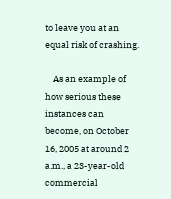to leave you at an equal risk of crashing.

    As an example of how serious these instances can become, on October 16, 2005 at around 2 a.m., a 23-year-old commercial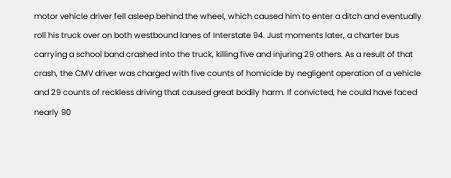motor vehicle driver fell asleep behind the wheel, which caused him to enter a ditch and eventually roll his truck over on both westbound lanes of Interstate 94. Just moments later, a charter bus carrying a school band crashed into the truck, killing five and injuring 29 others. As a result of that crash, the CMV driver was charged with five counts of homicide by negligent operation of a vehicle and 29 counts of reckless driving that caused great bodily harm. If convicted, he could have faced nearly 90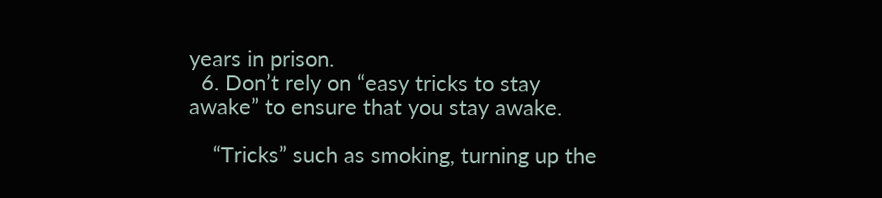years in prison.
  6. Don’t rely on “easy tricks to stay awake” to ensure that you stay awake.

    “Tricks” such as smoking, turning up the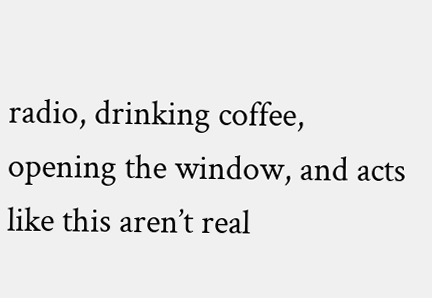radio, drinking coffee, opening the window, and acts like this aren’t real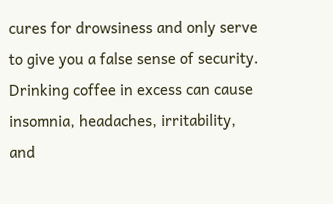cures for drowsiness and only serve to give you a false sense of security. Drinking coffee in excess can cause insomnia, headaches, irritability, and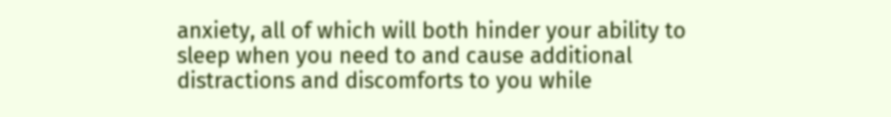anxiety, all of which will both hinder your ability to sleep when you need to and cause additional distractions and discomforts to you while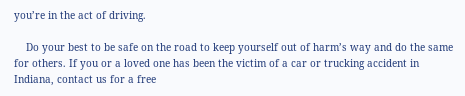you’re in the act of driving.

    Do your best to be safe on the road to keep yourself out of harm’s way and do the same for others. If you or a loved one has been the victim of a car or trucking accident in Indiana, contact us for a free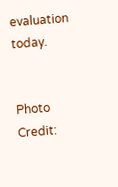evaluation today.


Photo Credit: